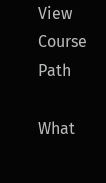View Course Path

What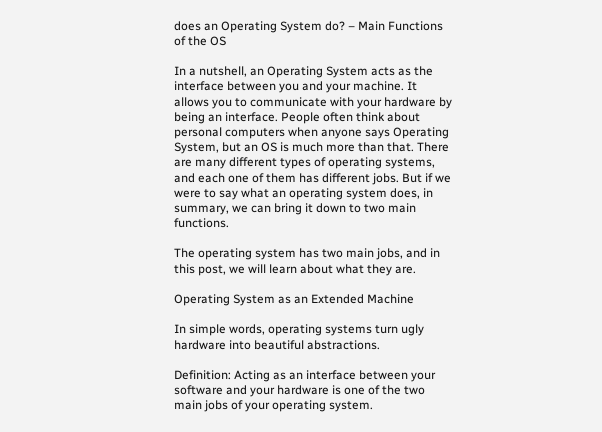does an Operating System do? – Main Functions of the OS

In a nutshell, an Operating System acts as the interface between you and your machine. It allows you to communicate with your hardware by being an interface. People often think about personal computers when anyone says Operating System, but an OS is much more than that. There are many different types of operating systems, and each one of them has different jobs. But if we were to say what an operating system does, in summary, we can bring it down to two main functions.

The operating system has two main jobs, and in this post, we will learn about what they are.

Operating System as an Extended Machine

In simple words, operating systems turn ugly hardware into beautiful abstractions.

Definition: Acting as an interface between your software and your hardware is one of the two main jobs of your operating system.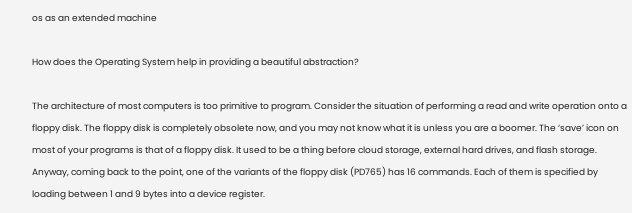os as an extended machine

How does the Operating System help in providing a beautiful abstraction?

The architecture of most computers is too primitive to program. Consider the situation of performing a read and write operation onto a floppy disk. The floppy disk is completely obsolete now, and you may not know what it is unless you are a boomer. The ‘save’ icon on most of your programs is that of a floppy disk. It used to be a thing before cloud storage, external hard drives, and flash storage. Anyway, coming back to the point, one of the variants of the floppy disk (PD765) has 16 commands. Each of them is specified by loading between 1 and 9 bytes into a device register.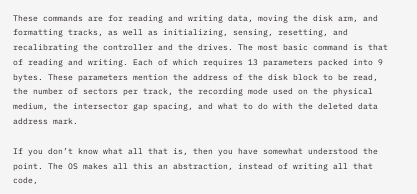These commands are for reading and writing data, moving the disk arm, and formatting tracks, as well as initializing, sensing, resetting, and recalibrating the controller and the drives. The most basic command is that of reading and writing. Each of which requires 13 parameters packed into 9 bytes. These parameters mention the address of the disk block to be read, the number of sectors per track, the recording mode used on the physical medium, the intersector gap spacing, and what to do with the deleted data address mark.

If you don’t know what all that is, then you have somewhat understood the point. The OS makes all this an abstraction, instead of writing all that code,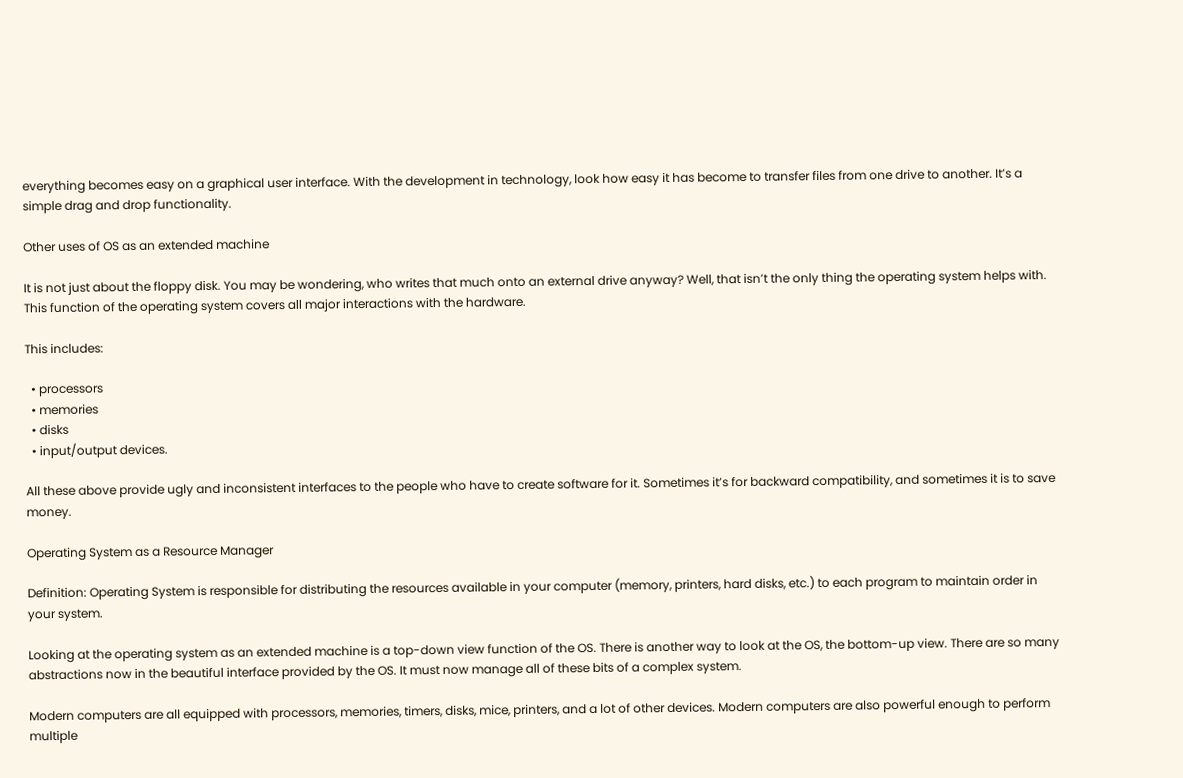everything becomes easy on a graphical user interface. With the development in technology, look how easy it has become to transfer files from one drive to another. It’s a simple drag and drop functionality.

Other uses of OS as an extended machine

It is not just about the floppy disk. You may be wondering, who writes that much onto an external drive anyway? Well, that isn’t the only thing the operating system helps with. This function of the operating system covers all major interactions with the hardware.

This includes:

  • processors
  • memories
  • disks
  • input/output devices.

All these above provide ugly and inconsistent interfaces to the people who have to create software for it. Sometimes it’s for backward compatibility, and sometimes it is to save money.

Operating System as a Resource Manager

Definition: Operating System is responsible for distributing the resources available in your computer (memory, printers, hard disks, etc.) to each program to maintain order in your system.

Looking at the operating system as an extended machine is a top-down view function of the OS. There is another way to look at the OS, the bottom-up view. There are so many abstractions now in the beautiful interface provided by the OS. It must now manage all of these bits of a complex system.

Modern computers are all equipped with processors, memories, timers, disks, mice, printers, and a lot of other devices. Modern computers are also powerful enough to perform multiple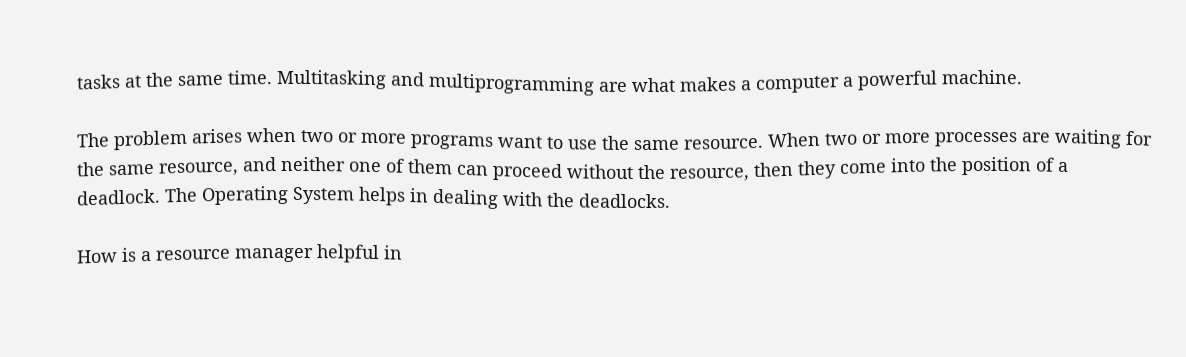tasks at the same time. Multitasking and multiprogramming are what makes a computer a powerful machine.

The problem arises when two or more programs want to use the same resource. When two or more processes are waiting for the same resource, and neither one of them can proceed without the resource, then they come into the position of a deadlock. The Operating System helps in dealing with the deadlocks.

How is a resource manager helpful in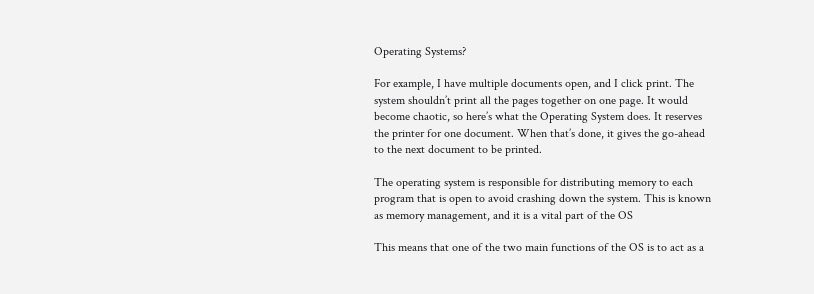Operating Systems?

For example, I have multiple documents open, and I click print. The system shouldn’t print all the pages together on one page. It would become chaotic, so here’s what the Operating System does. It reserves the printer for one document. When that’s done, it gives the go-ahead to the next document to be printed.

The operating system is responsible for distributing memory to each program that is open to avoid crashing down the system. This is known as memory management, and it is a vital part of the OS

This means that one of the two main functions of the OS is to act as a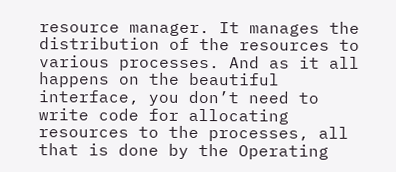resource manager. It manages the distribution of the resources to various processes. And as it all happens on the beautiful interface, you don’t need to write code for allocating resources to the processes, all that is done by the Operating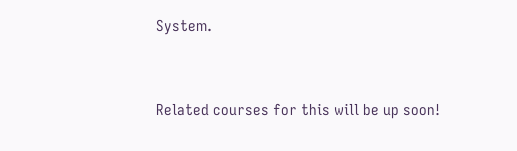System.



Related courses for this will be up soon!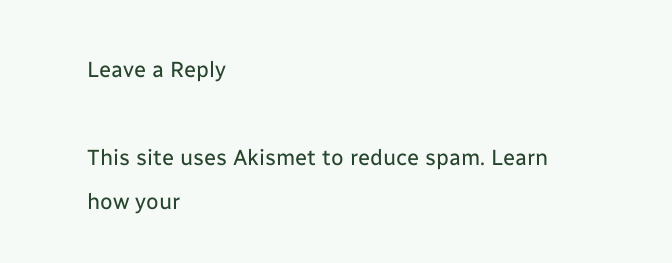Leave a Reply

This site uses Akismet to reduce spam. Learn how your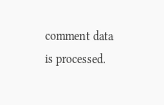comment data is processed.